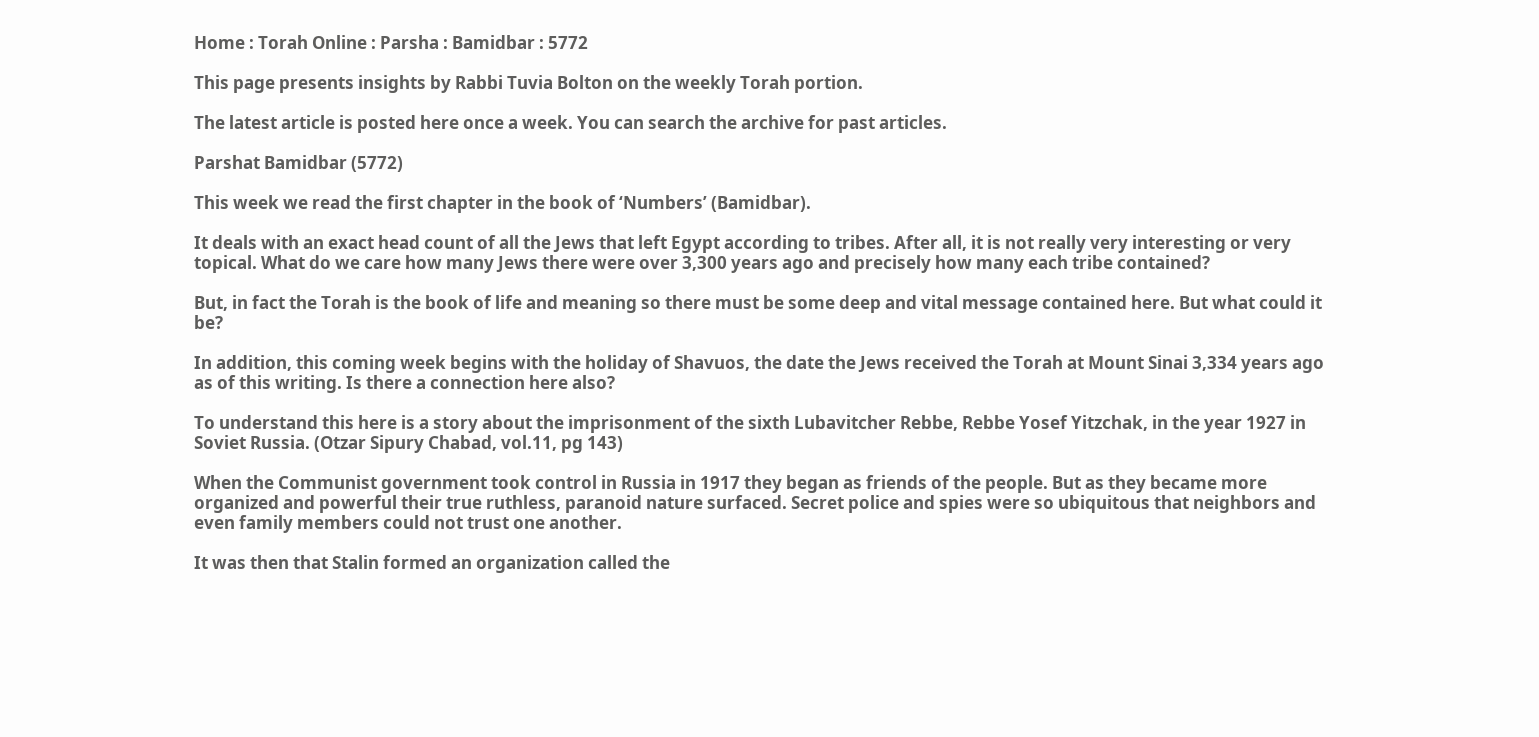Home : Torah Online : Parsha : Bamidbar : 5772

This page presents insights by Rabbi Tuvia Bolton on the weekly Torah portion.

The latest article is posted here once a week. You can search the archive for past articles.

Parshat Bamidbar (5772)

This week we read the first chapter in the book of ‘Numbers’ (Bamidbar).

It deals with an exact head count of all the Jews that left Egypt according to tribes. After all, it is not really very interesting or very topical. What do we care how many Jews there were over 3,300 years ago and precisely how many each tribe contained?

But, in fact the Torah is the book of life and meaning so there must be some deep and vital message contained here. But what could it be?

In addition, this coming week begins with the holiday of Shavuos, the date the Jews received the Torah at Mount Sinai 3,334 years ago as of this writing. Is there a connection here also?

To understand this here is a story about the imprisonment of the sixth Lubavitcher Rebbe, Rebbe Yosef Yitzchak, in the year 1927 in Soviet Russia. (Otzar Sipury Chabad, vol.11, pg 143)

When the Communist government took control in Russia in 1917 they began as friends of the people. But as they became more organized and powerful their true ruthless, paranoid nature surfaced. Secret police and spies were so ubiquitous that neighbors and even family members could not trust one another.

It was then that Stalin formed an organization called the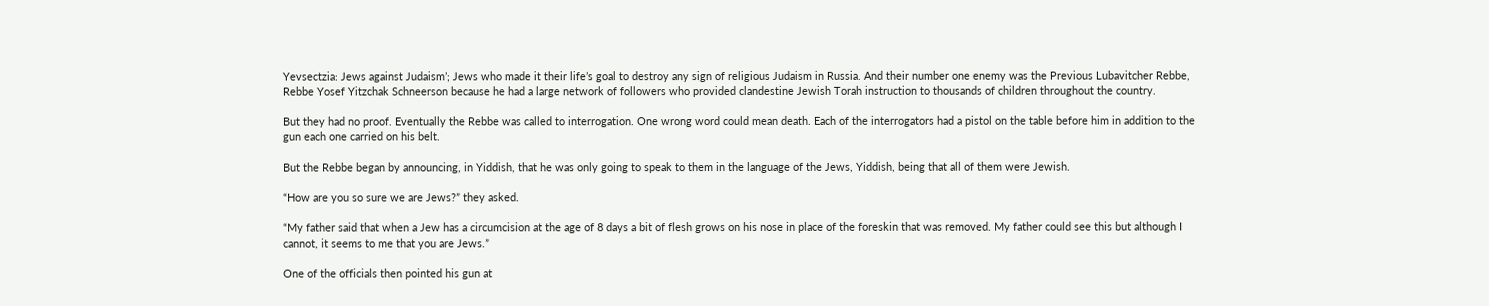Yevsectzia: Jews against Judaism’; Jews who made it their life’s goal to destroy any sign of religious Judaism in Russia. And their number one enemy was the Previous Lubavitcher Rebbe, Rebbe Yosef Yitzchak Schneerson because he had a large network of followers who provided clandestine Jewish Torah instruction to thousands of children throughout the country.

But they had no proof. Eventually the Rebbe was called to interrogation. One wrong word could mean death. Each of the interrogators had a pistol on the table before him in addition to the gun each one carried on his belt.

But the Rebbe began by announcing, in Yiddish, that he was only going to speak to them in the language of the Jews, Yiddish, being that all of them were Jewish.

“How are you so sure we are Jews?” they asked.

“My father said that when a Jew has a circumcision at the age of 8 days a bit of flesh grows on his nose in place of the foreskin that was removed. My father could see this but although I cannot, it seems to me that you are Jews.”

One of the officials then pointed his gun at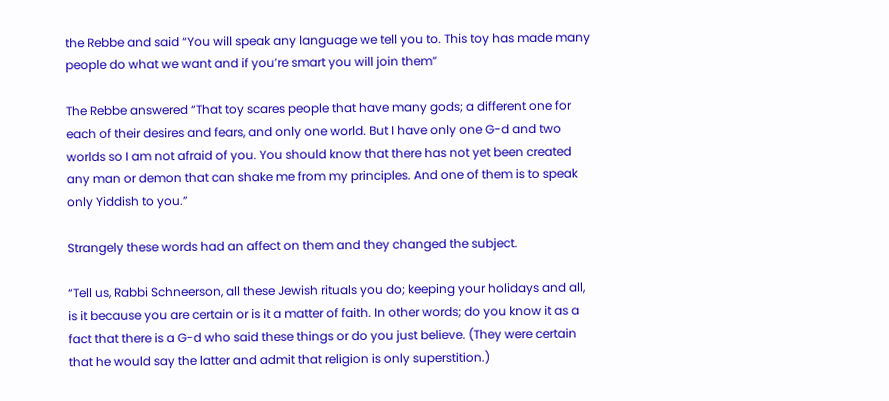the Rebbe and said “You will speak any language we tell you to. This toy has made many people do what we want and if you’re smart you will join them”

The Rebbe answered “That toy scares people that have many gods; a different one for each of their desires and fears, and only one world. But I have only one G-d and two worlds so I am not afraid of you. You should know that there has not yet been created any man or demon that can shake me from my principles. And one of them is to speak only Yiddish to you.”

Strangely these words had an affect on them and they changed the subject.

“Tell us, Rabbi Schneerson, all these Jewish rituals you do; keeping your holidays and all, is it because you are certain or is it a matter of faith. In other words; do you know it as a fact that there is a G-d who said these things or do you just believe. (They were certain that he would say the latter and admit that religion is only superstition.)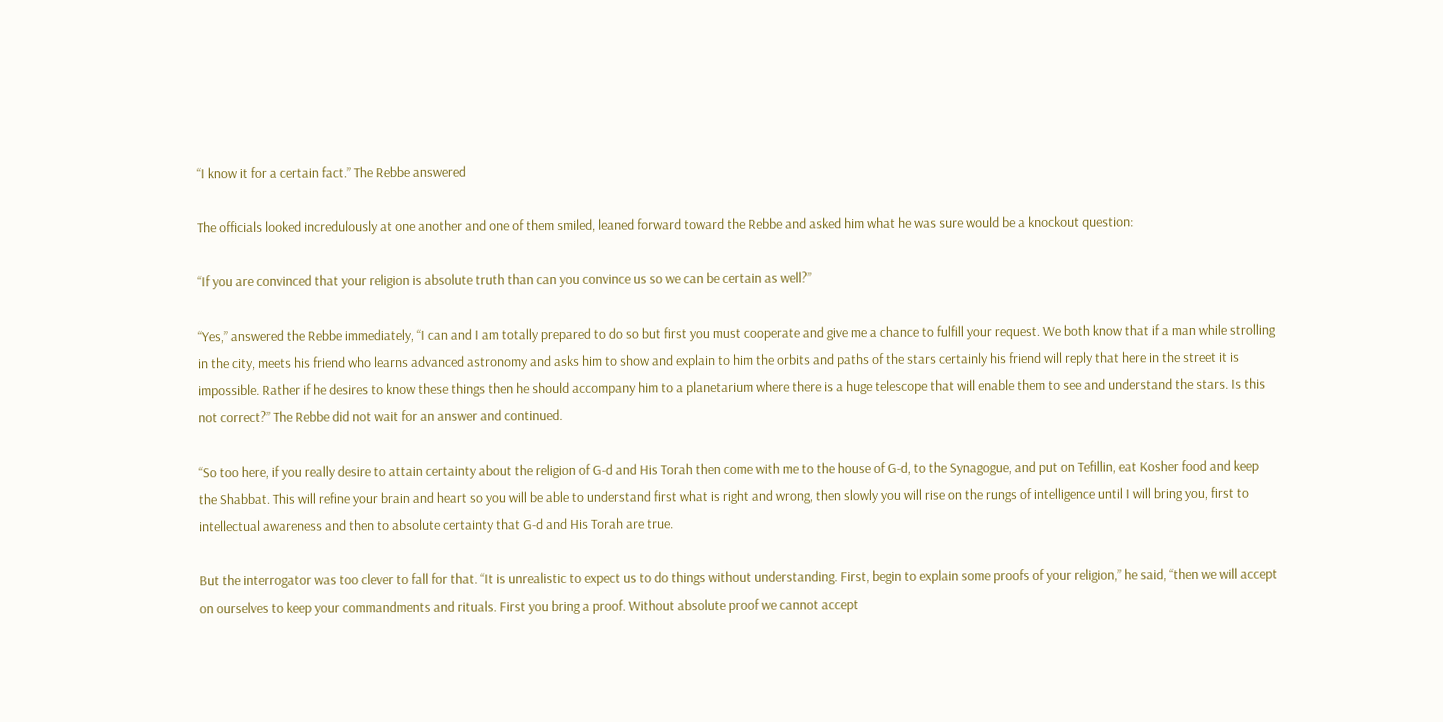“I know it for a certain fact.” The Rebbe answered

The officials looked incredulously at one another and one of them smiled, leaned forward toward the Rebbe and asked him what he was sure would be a knockout question:

“If you are convinced that your religion is absolute truth than can you convince us so we can be certain as well?”

“Yes,” answered the Rebbe immediately, “I can and I am totally prepared to do so but first you must cooperate and give me a chance to fulfill your request. We both know that if a man while strolling in the city, meets his friend who learns advanced astronomy and asks him to show and explain to him the orbits and paths of the stars certainly his friend will reply that here in the street it is impossible. Rather if he desires to know these things then he should accompany him to a planetarium where there is a huge telescope that will enable them to see and understand the stars. Is this not correct?” The Rebbe did not wait for an answer and continued.

“So too here, if you really desire to attain certainty about the religion of G-d and His Torah then come with me to the house of G-d, to the Synagogue, and put on Tefillin, eat Kosher food and keep the Shabbat. This will refine your brain and heart so you will be able to understand first what is right and wrong, then slowly you will rise on the rungs of intelligence until I will bring you, first to intellectual awareness and then to absolute certainty that G-d and His Torah are true.

But the interrogator was too clever to fall for that. “It is unrealistic to expect us to do things without understanding. First, begin to explain some proofs of your religion,” he said, “then we will accept on ourselves to keep your commandments and rituals. First you bring a proof. Without absolute proof we cannot accept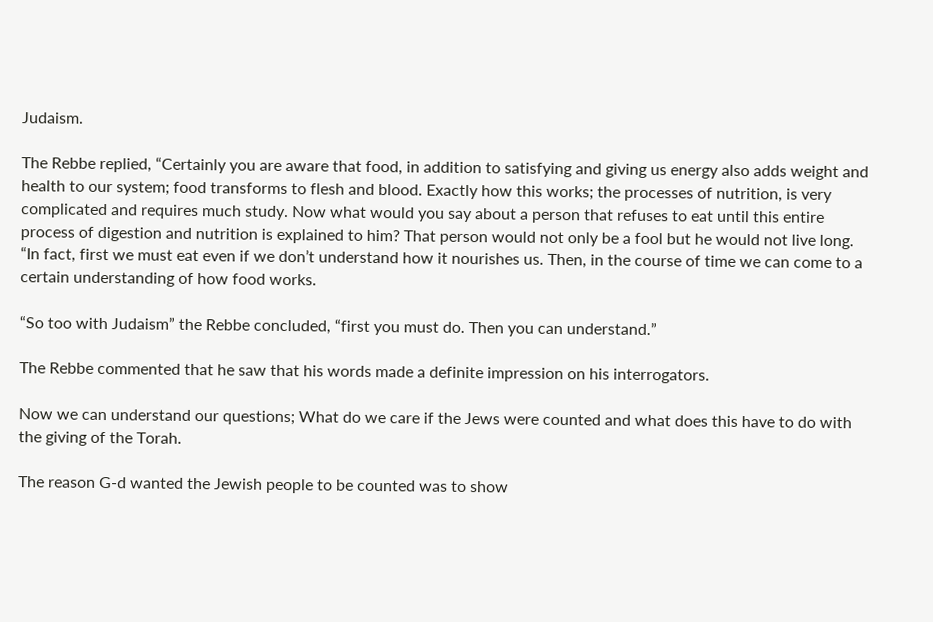Judaism.

The Rebbe replied, “Certainly you are aware that food, in addition to satisfying and giving us energy also adds weight and health to our system; food transforms to flesh and blood. Exactly how this works; the processes of nutrition, is very complicated and requires much study. Now what would you say about a person that refuses to eat until this entire process of digestion and nutrition is explained to him? That person would not only be a fool but he would not live long.
“In fact, first we must eat even if we don’t understand how it nourishes us. Then, in the course of time we can come to a certain understanding of how food works.

“So too with Judaism” the Rebbe concluded, “first you must do. Then you can understand.”

The Rebbe commented that he saw that his words made a definite impression on his interrogators.

Now we can understand our questions; What do we care if the Jews were counted and what does this have to do with the giving of the Torah.

The reason G-d wanted the Jewish people to be counted was to show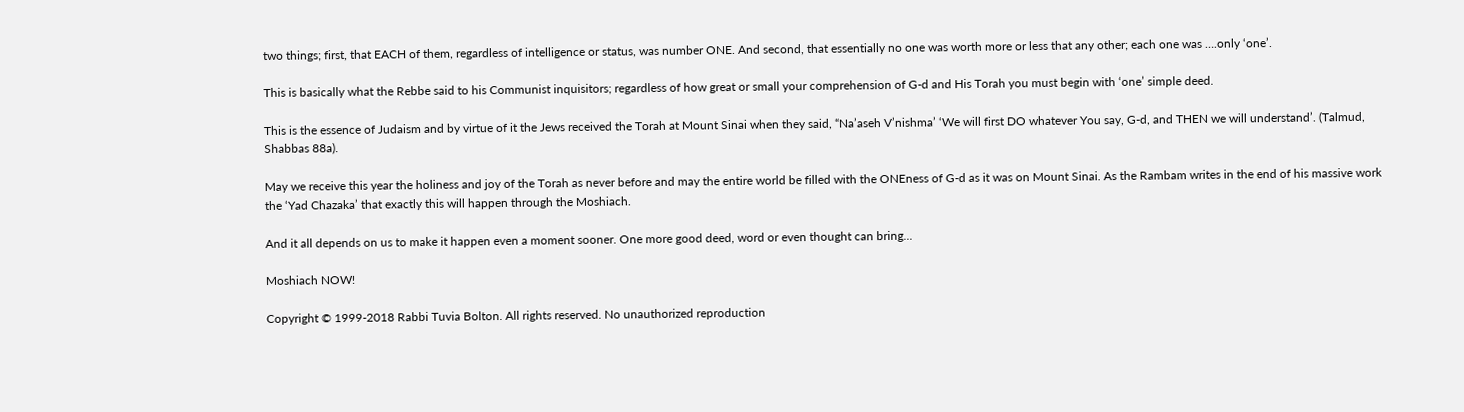two things; first, that EACH of them, regardless of intelligence or status, was number ONE. And second, that essentially no one was worth more or less that any other; each one was ….only ‘one’.

This is basically what the Rebbe said to his Communist inquisitors; regardless of how great or small your comprehension of G-d and His Torah you must begin with ‘one’ simple deed.

This is the essence of Judaism and by virtue of it the Jews received the Torah at Mount Sinai when they said, “Na’aseh V’nishma’ ‘We will first DO whatever You say, G-d, and THEN we will understand’. (Talmud, Shabbas 88a).

May we receive this year the holiness and joy of the Torah as never before and may the entire world be filled with the ONEness of G-d as it was on Mount Sinai. As the Rambam writes in the end of his massive work the ‘Yad Chazaka’ that exactly this will happen through the Moshiach.

And it all depends on us to make it happen even a moment sooner. One more good deed, word or even thought can bring...

Moshiach NOW!

Copyright © 1999-2018 Rabbi Tuvia Bolton. All rights reserved. No unauthorized reproduction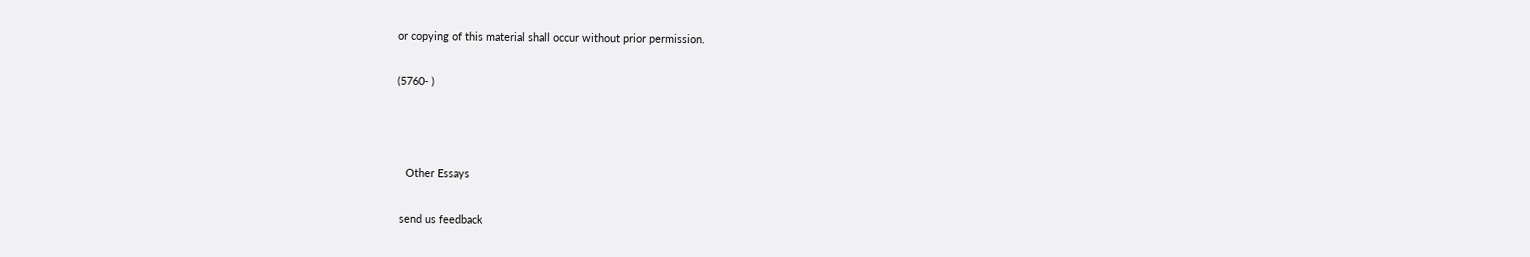or copying of this material shall occur without prior permission.

(5760- )



   Other Essays

 send us feedback